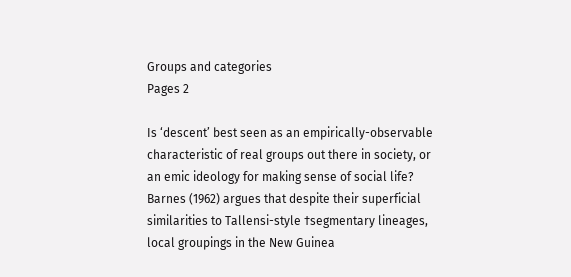Groups and categories
Pages 2

Is ‘descent’ best seen as an empirically-observable characteristic of real groups out there in society, or an emic ideology for making sense of social life? Barnes (1962) argues that despite their superficial similarities to Tallensi-style †segmentary lineages, local groupings in the New Guinea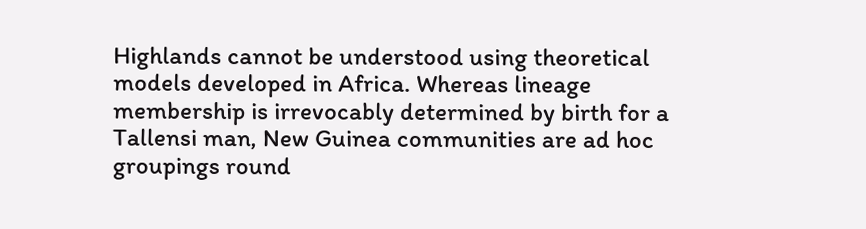Highlands cannot be understood using theoretical models developed in Africa. Whereas lineage membership is irrevocably determined by birth for a Tallensi man, New Guinea communities are ad hoc groupings round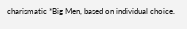charismatic *Big Men, based on individual choice.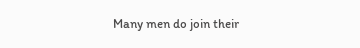Many men do join their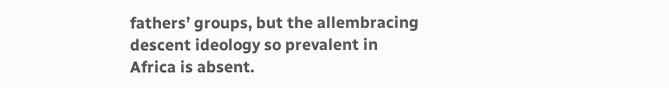fathers’ groups, but the allembracing descent ideology so prevalent in Africa is absent.